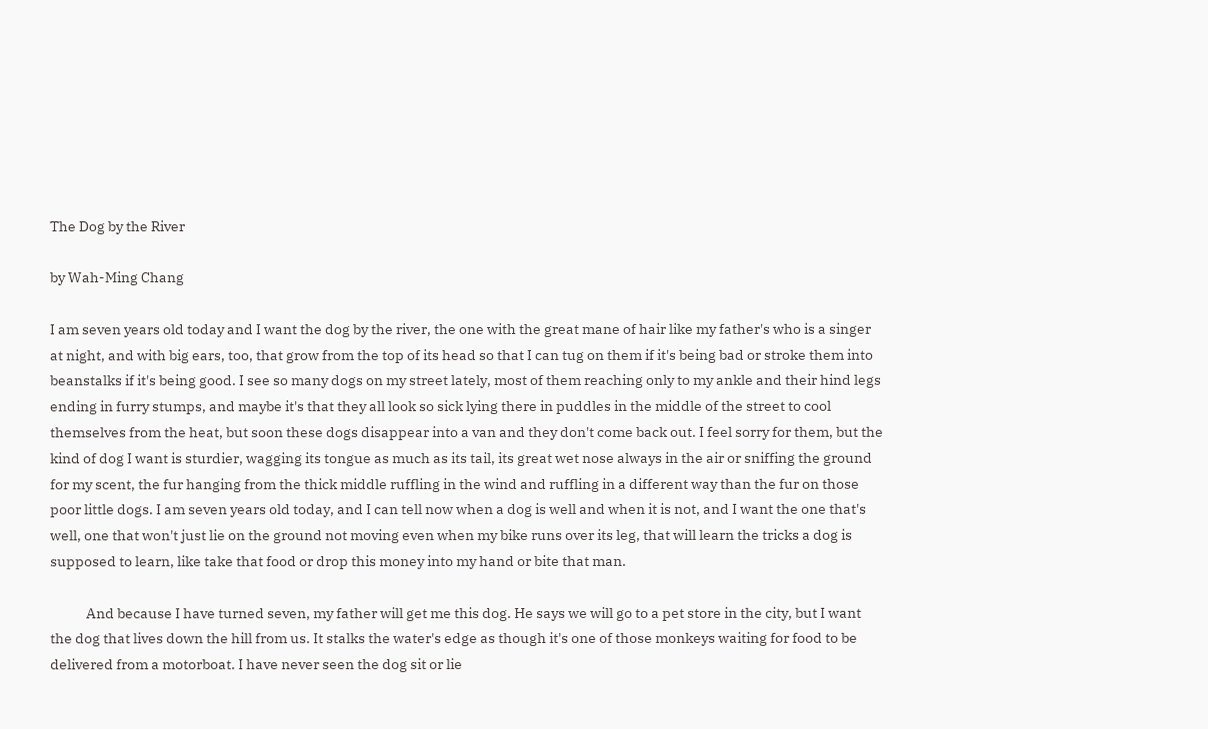The Dog by the River

by Wah-Ming Chang

I am seven years old today and I want the dog by the river, the one with the great mane of hair like my father's who is a singer at night, and with big ears, too, that grow from the top of its head so that I can tug on them if it's being bad or stroke them into beanstalks if it's being good. I see so many dogs on my street lately, most of them reaching only to my ankle and their hind legs ending in furry stumps, and maybe it's that they all look so sick lying there in puddles in the middle of the street to cool themselves from the heat, but soon these dogs disappear into a van and they don't come back out. I feel sorry for them, but the kind of dog I want is sturdier, wagging its tongue as much as its tail, its great wet nose always in the air or sniffing the ground for my scent, the fur hanging from the thick middle ruffling in the wind and ruffling in a different way than the fur on those poor little dogs. I am seven years old today, and I can tell now when a dog is well and when it is not, and I want the one that's well, one that won't just lie on the ground not moving even when my bike runs over its leg, that will learn the tricks a dog is supposed to learn, like take that food or drop this money into my hand or bite that man.

            And because I have turned seven, my father will get me this dog. He says we will go to a pet store in the city, but I want the dog that lives down the hill from us. It stalks the water's edge as though it's one of those monkeys waiting for food to be delivered from a motorboat. I have never seen the dog sit or lie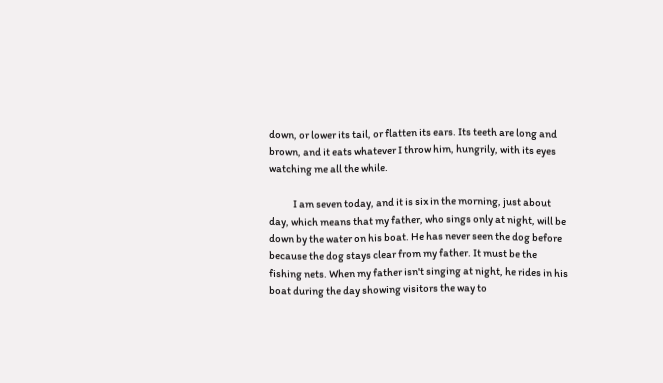down, or lower its tail, or flatten its ears. Its teeth are long and brown, and it eats whatever I throw him, hungrily, with its eyes watching me all the while.

            I am seven today, and it is six in the morning, just about day, which means that my father, who sings only at night, will be down by the water on his boat. He has never seen the dog before because the dog stays clear from my father. It must be the fishing nets. When my father isn't singing at night, he rides in his boat during the day showing visitors the way to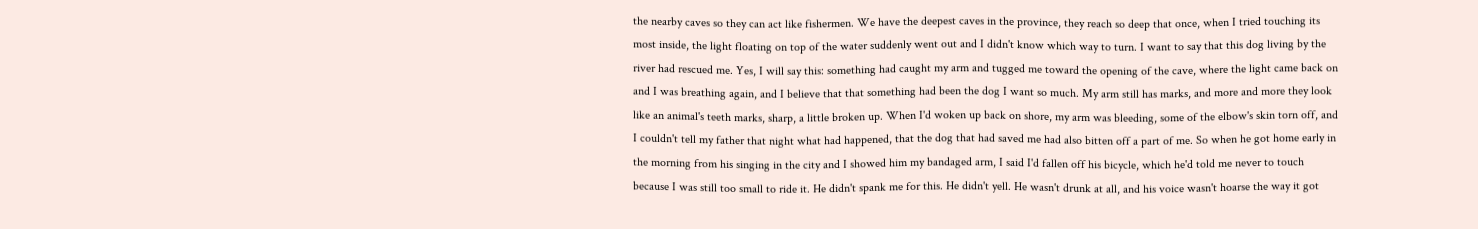the nearby caves so they can act like fishermen. We have the deepest caves in the province, they reach so deep that once, when I tried touching its most inside, the light floating on top of the water suddenly went out and I didn't know which way to turn. I want to say that this dog living by the river had rescued me. Yes, I will say this: something had caught my arm and tugged me toward the opening of the cave, where the light came back on and I was breathing again, and I believe that that something had been the dog I want so much. My arm still has marks, and more and more they look like an animal's teeth marks, sharp, a little broken up. When I'd woken up back on shore, my arm was bleeding, some of the elbow's skin torn off, and I couldn't tell my father that night what had happened, that the dog that had saved me had also bitten off a part of me. So when he got home early in the morning from his singing in the city and I showed him my bandaged arm, I said I'd fallen off his bicycle, which he'd told me never to touch because I was still too small to ride it. He didn't spank me for this. He didn't yell. He wasn't drunk at all, and his voice wasn't hoarse the way it got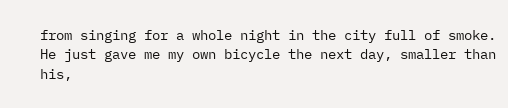from singing for a whole night in the city full of smoke. He just gave me my own bicycle the next day, smaller than his,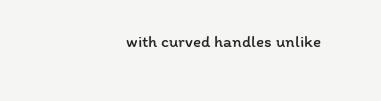with curved handles unlike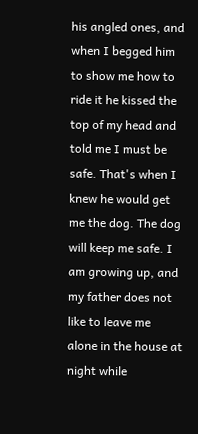his angled ones, and when I begged him to show me how to ride it he kissed the top of my head and told me I must be safe. That's when I knew he would get me the dog. The dog will keep me safe. I am growing up, and my father does not like to leave me alone in the house at night while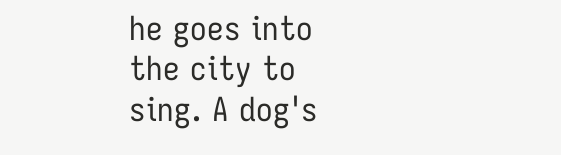he goes into the city to sing. A dog's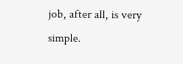job, after all, is very simple.